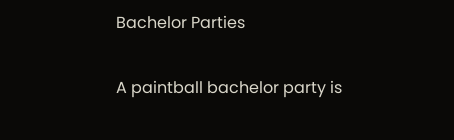Bachelor Parties

A paintball bachelor party is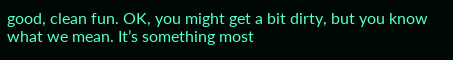good, clean fun. OK, you might get a bit dirty, but you know what we mean. It’s something most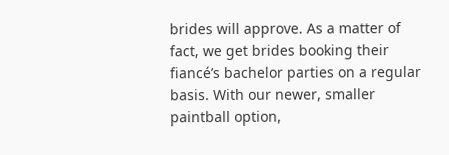brides will approve. As a matter of fact, we get brides booking their fiancé’s bachelor parties on a regular basis. With our newer, smaller paintball option,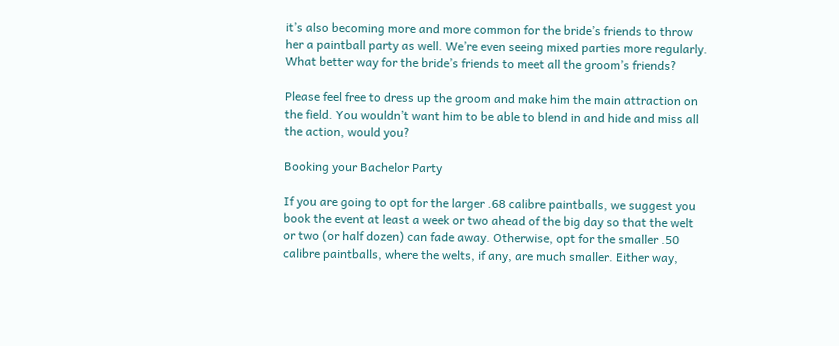it’s also becoming more and more common for the bride’s friends to throw her a paintball party as well. We’re even seeing mixed parties more regularly. What better way for the bride’s friends to meet all the groom’s friends?

Please feel free to dress up the groom and make him the main attraction on the field. You wouldn’t want him to be able to blend in and hide and miss all the action, would you?

Booking your Bachelor Party

If you are going to opt for the larger .68 calibre paintballs, we suggest you book the event at least a week or two ahead of the big day so that the welt or two (or half dozen) can fade away. Otherwise, opt for the smaller .50 calibre paintballs, where the welts, if any, are much smaller. Either way,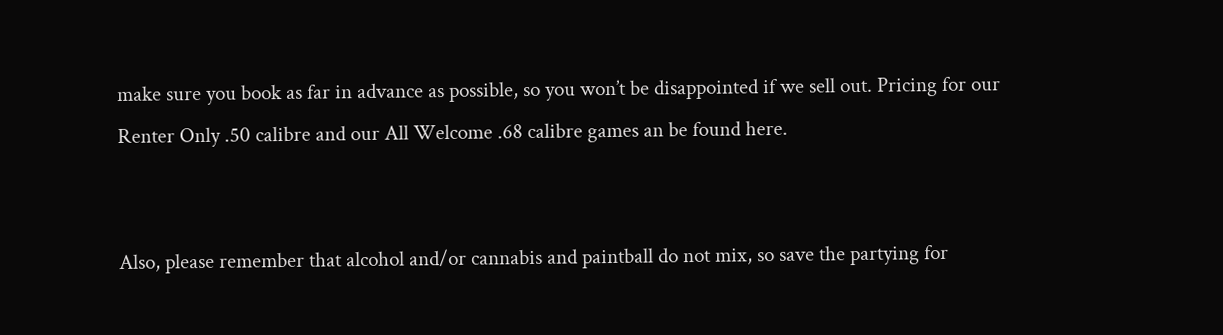make sure you book as far in advance as possible, so you won’t be disappointed if we sell out. Pricing for our Renter Only .50 calibre and our All Welcome .68 calibre games an be found here.


Also, please remember that alcohol and/or cannabis and paintball do not mix, so save the partying for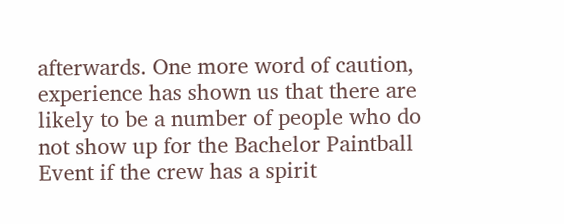afterwards. One more word of caution, experience has shown us that there are likely to be a number of people who do not show up for the Bachelor Paintball Event if the crew has a spirit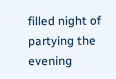filled night of partying the evening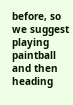before, so we suggest playing paintball and then heading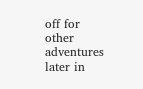off for other adventures later in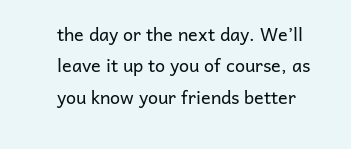the day or the next day. We’ll leave it up to you of course, as you know your friends better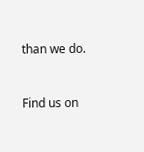than we do.


Find us on